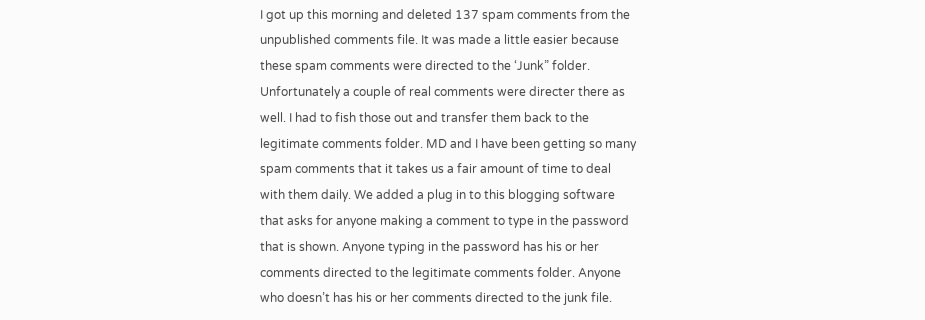I got up this morning and deleted 137 spam comments from the unpublished comments file. It was made a little easier because these spam comments were directed to the ‘Junk” folder. Unfortunately a couple of real comments were directer there as well. I had to fish those out and transfer them back to the legitimate comments folder. MD and I have been getting so many spam comments that it takes us a fair amount of time to deal with them daily. We added a plug in to this blogging software that asks for anyone making a comment to type in the password that is shown. Anyone typing in the password has his or her comments directed to the legitimate comments folder. Anyone who doesn’t has his or her comments directed to the junk file.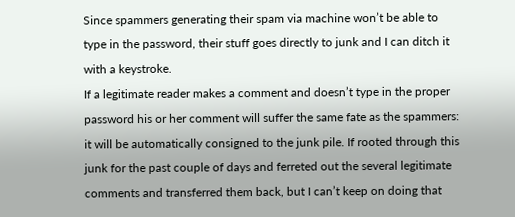Since spammers generating their spam via machine won’t be able to type in the password, their stuff goes directly to junk and I can ditch it with a keystroke.
If a legitimate reader makes a comment and doesn’t type in the proper password his or her comment will suffer the same fate as the spammers: it will be automatically consigned to the junk pile. If rooted through this junk for the past couple of days and ferreted out the several legitimate comments and transferred them back, but I can’t keep on doing that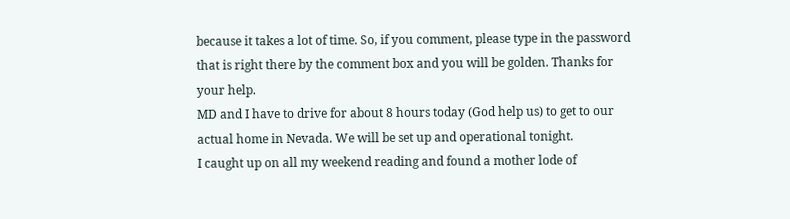because it takes a lot of time. So, if you comment, please type in the password that is right there by the comment box and you will be golden. Thanks for your help.
MD and I have to drive for about 8 hours today (God help us) to get to our actual home in Nevada. We will be set up and operational tonight.
I caught up on all my weekend reading and found a mother lode of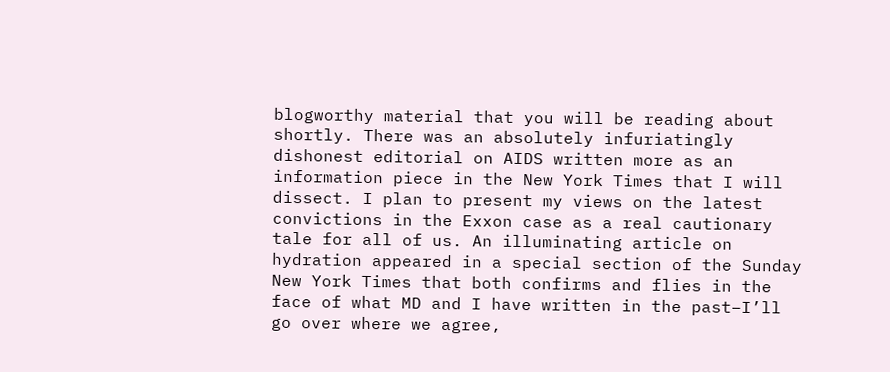blogworthy material that you will be reading about shortly. There was an absolutely infuriatingly dishonest editorial on AIDS written more as an information piece in the New York Times that I will dissect. I plan to present my views on the latest convictions in the Exxon case as a real cautionary tale for all of us. An illuminating article on hydration appeared in a special section of the Sunday New York Times that both confirms and flies in the face of what MD and I have written in the past–I’ll go over where we agree,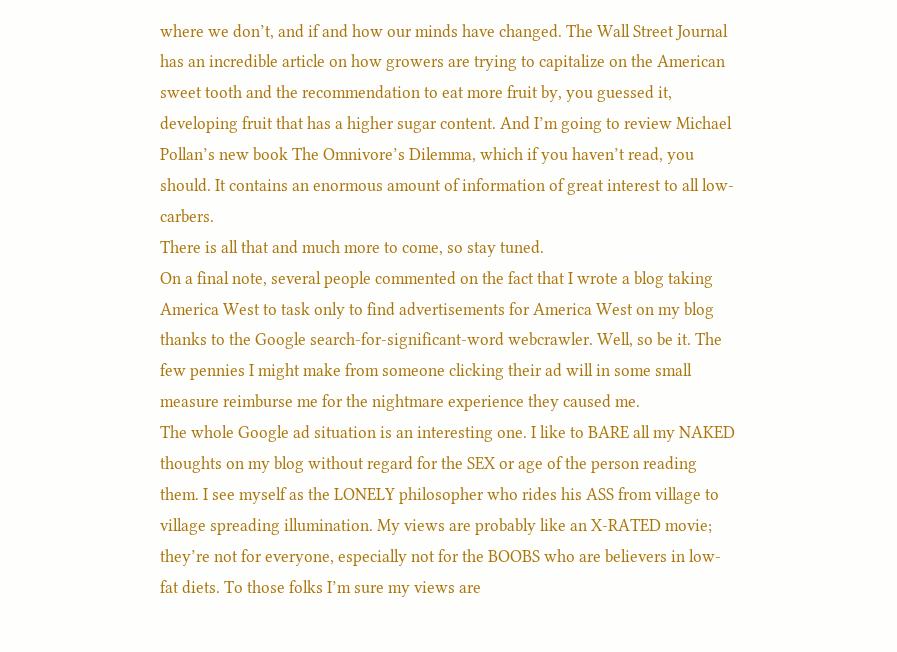where we don’t, and if and how our minds have changed. The Wall Street Journal has an incredible article on how growers are trying to capitalize on the American sweet tooth and the recommendation to eat more fruit by, you guessed it, developing fruit that has a higher sugar content. And I’m going to review Michael Pollan’s new book The Omnivore’s Dilemma, which if you haven’t read, you should. It contains an enormous amount of information of great interest to all low-carbers.
There is all that and much more to come, so stay tuned.
On a final note, several people commented on the fact that I wrote a blog taking America West to task only to find advertisements for America West on my blog thanks to the Google search-for-significant-word webcrawler. Well, so be it. The few pennies I might make from someone clicking their ad will in some small measure reimburse me for the nightmare experience they caused me.
The whole Google ad situation is an interesting one. I like to BARE all my NAKED thoughts on my blog without regard for the SEX or age of the person reading them. I see myself as the LONELY philosopher who rides his ASS from village to village spreading illumination. My views are probably like an X-RATED movie; they’re not for everyone, especially not for the BOOBS who are believers in low-fat diets. To those folks I’m sure my views are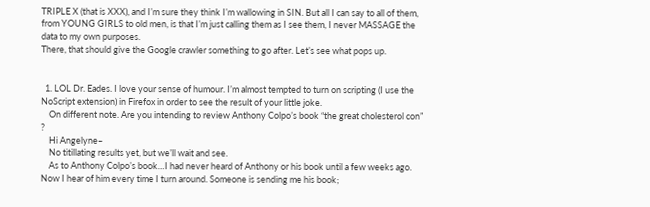TRIPLE X (that is XXX), and I’m sure they think I’m wallowing in SIN. But all I can say to all of them, from YOUNG GIRLS to old men, is that I’m just calling them as I see them, I never MASSAGE the data to my own purposes.
There, that should give the Google crawler something to go after. Let’s see what pops up.


  1. LOL Dr. Eades. I love your sense of humour. I’m almost tempted to turn on scripting (I use the NoScript extension) in Firefox in order to see the result of your little joke.
    On different note. Are you intending to review Anthony Colpo’s book “the great cholesterol con” ?
    Hi Angelyne–
    No titillating results yet, but we’ll wait and see.
    As to Anthony Colpo’s book…I had never heard of Anthony or his book until a few weeks ago. Now I hear of him every time I turn around. Someone is sending me his book;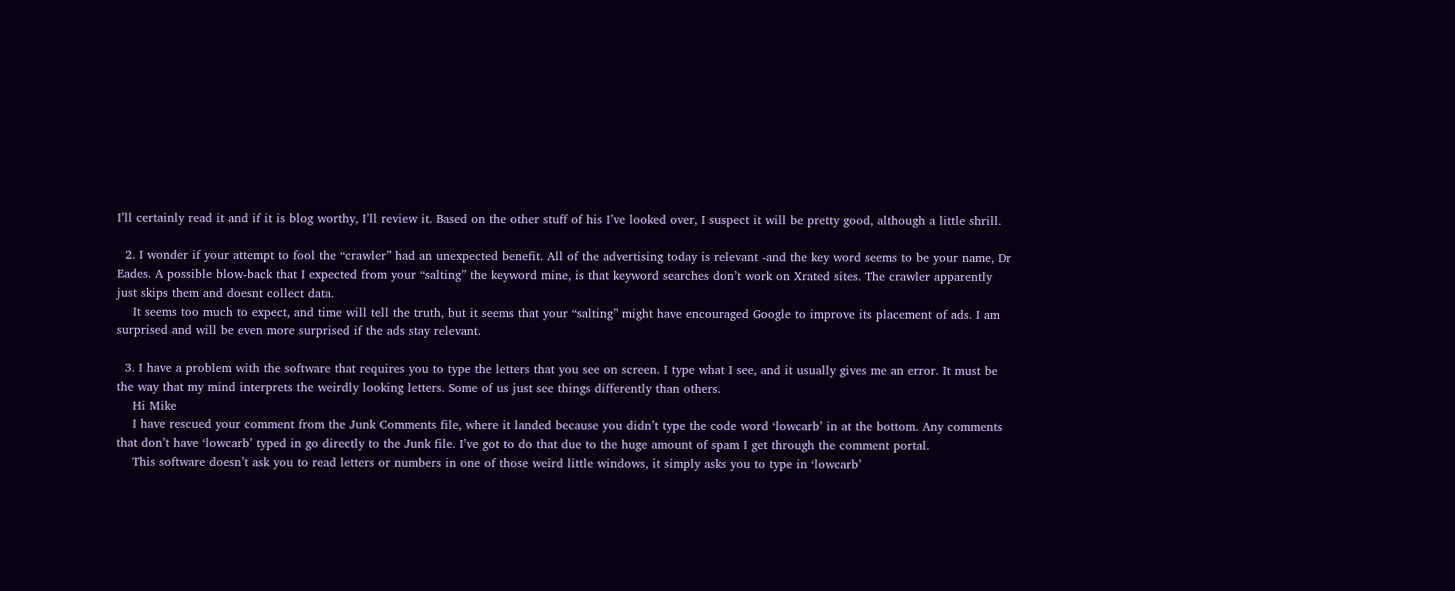I’ll certainly read it and if it is blog worthy, I’ll review it. Based on the other stuff of his I’ve looked over, I suspect it will be pretty good, although a little shrill.

  2. I wonder if your attempt to fool the “crawler” had an unexpected benefit. All of the advertising today is relevant -and the key word seems to be your name, Dr Eades. A possible blow-back that I expected from your “salting” the keyword mine, is that keyword searches don’t work on Xrated sites. The crawler apparently just skips them and doesnt collect data.
    It seems too much to expect, and time will tell the truth, but it seems that your “salting” might have encouraged Google to improve its placement of ads. I am surprised and will be even more surprised if the ads stay relevant.

  3. I have a problem with the software that requires you to type the letters that you see on screen. I type what I see, and it usually gives me an error. It must be the way that my mind interprets the weirdly looking letters. Some of us just see things differently than others.
    Hi Mike
    I have rescued your comment from the Junk Comments file, where it landed because you didn’t type the code word ‘lowcarb’ in at the bottom. Any comments that don’t have ‘lowcarb’ typed in go directly to the Junk file. I’ve got to do that due to the huge amount of spam I get through the comment portal.
    This software doesn’t ask you to read letters or numbers in one of those weird little windows, it simply asks you to type in ‘lowcarb’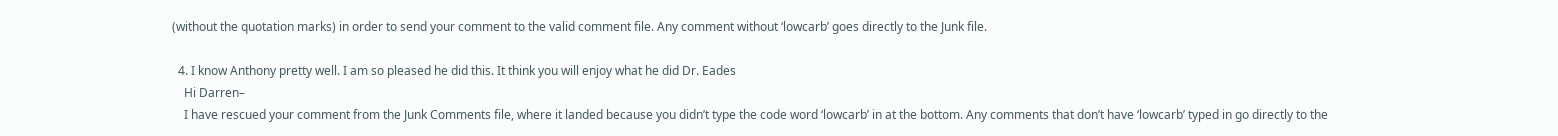(without the quotation marks) in order to send your comment to the valid comment file. Any comment without ‘lowcarb’ goes directly to the Junk file.

  4. I know Anthony pretty well. I am so pleased he did this. It think you will enjoy what he did Dr. Eades
    Hi Darren–
    I have rescued your comment from the Junk Comments file, where it landed because you didn’t type the code word ‘lowcarb’ in at the bottom. Any comments that don’t have ‘lowcarb’ typed in go directly to the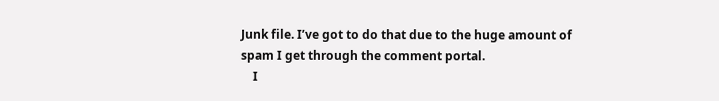Junk file. I’ve got to do that due to the huge amount of spam I get through the comment portal.
    I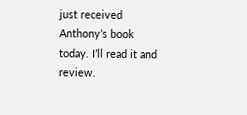just received Anthony’s book today. I’ll read it and review.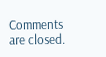Comments are closed.